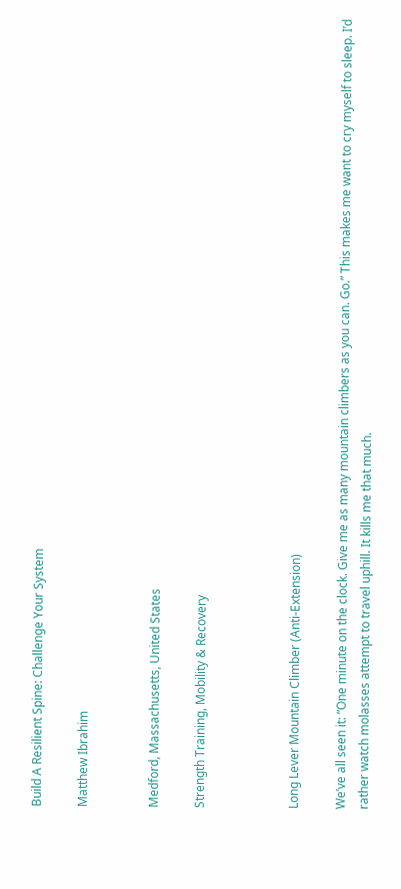Build A Resilient Spine: Challenge Your System

Matthew Ibrahim


Medford, Massachusetts, United States

Strength Training, Mobility & Recovery



Long Lever Mountain Climber (Anti-Extension)

We’ve all seen it: “One minute on the clock. Give me as many mountain climbers as you can. Go.” This makes me want to cry myself to sleep. I’d rather watch molasses attempt to travel uphill. It kills me that much.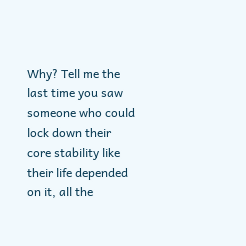Why? Tell me the last time you saw someone who could lock down their core stability like their life depended on it, all the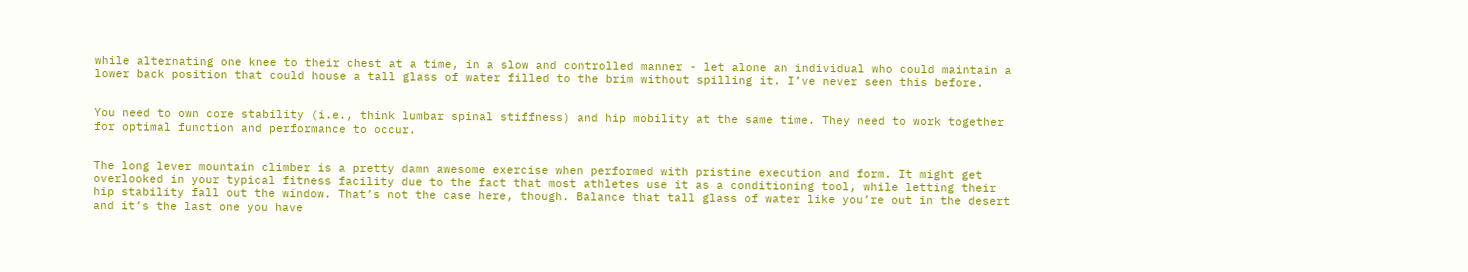while alternating one knee to their chest at a time, in a slow and controlled manner - let alone an individual who could maintain a lower back position that could house a tall glass of water filled to the brim without spilling it. I’ve never seen this before.


You need to own core stability (i.e., think lumbar spinal stiffness) and hip mobility at the same time. They need to work together for optimal function and performance to occur.


The long lever mountain climber is a pretty damn awesome exercise when performed with pristine execution and form. It might get overlooked in your typical fitness facility due to the fact that most athletes use it as a conditioning tool, while letting their hip stability fall out the window. That’s not the case here, though. Balance that tall glass of water like you’re out in the desert and it’s the last one you have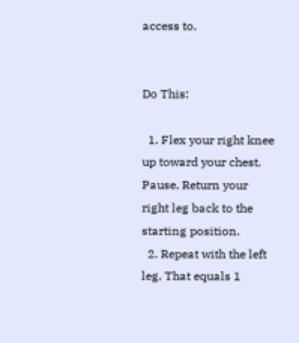access to.


Do This:

  1. Flex your right knee up toward your chest. Pause. Return your right leg back to the starting position.
  2. Repeat with the left leg. That equals 1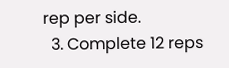rep per side.
  3. Complete 12 reps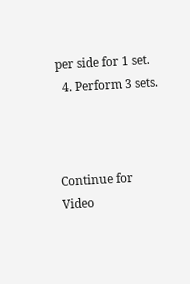per side for 1 set.
  4. Perform 3 sets.



Continue for Video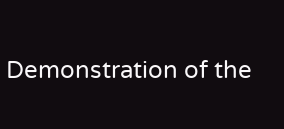Demonstration of the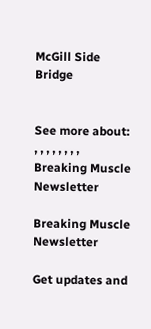McGill Side Bridge


See more about: , , , , , , , ,
Breaking Muscle Newsletter

Breaking Muscle Newsletter

Get updates and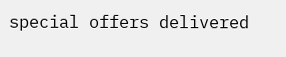special offers delivered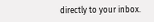directly to your inbox.